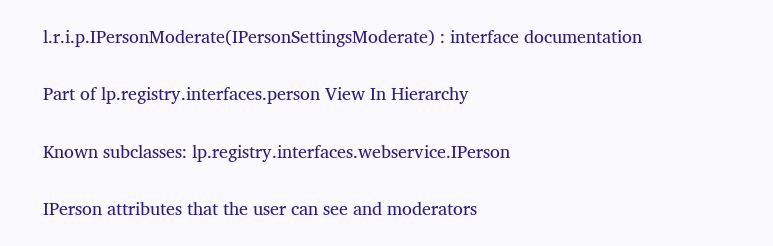l.r.i.p.IPersonModerate(IPersonSettingsModerate) : interface documentation

Part of lp.registry.interfaces.person View In Hierarchy

Known subclasses: lp.registry.interfaces.webservice.IPerson

IPerson attributes that the user can see and moderators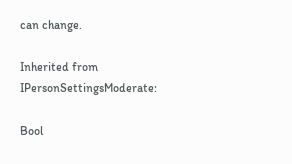can change.

Inherited from IPersonSettingsModerate:

Bool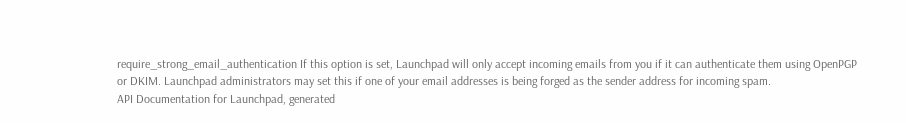require_strong_email_authentication If this option is set, Launchpad will only accept incoming emails from you if it can authenticate them using OpenPGP or DKIM. Launchpad administrators may set this if one of your email addresses is being forged as the sender address for incoming spam.
API Documentation for Launchpad, generated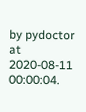by pydoctor at 2020-08-11 00:00:04.